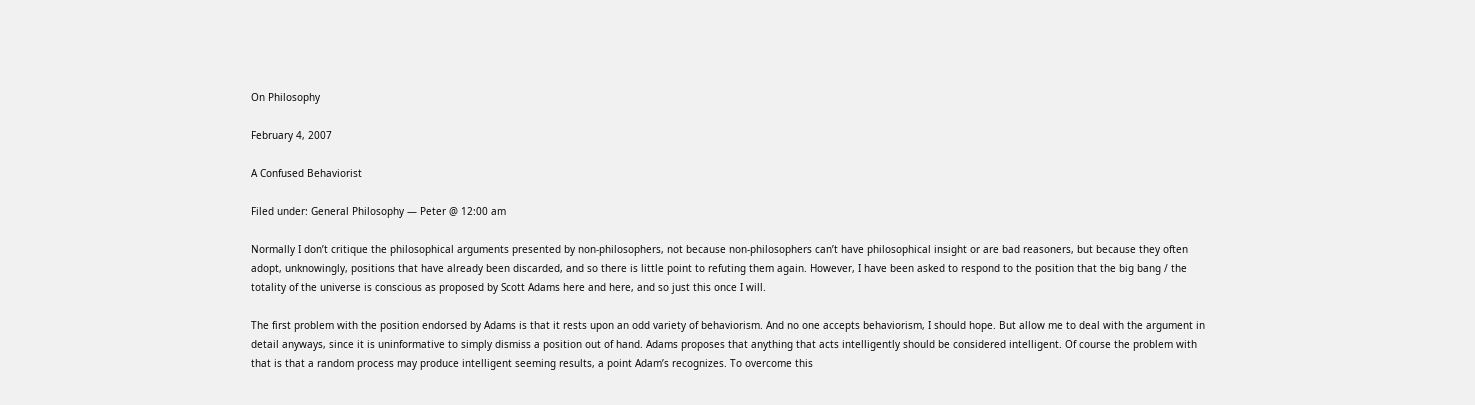On Philosophy

February 4, 2007

A Confused Behaviorist

Filed under: General Philosophy — Peter @ 12:00 am

Normally I don’t critique the philosophical arguments presented by non-philosophers, not because non-philosophers can’t have philosophical insight or are bad reasoners, but because they often adopt, unknowingly, positions that have already been discarded, and so there is little point to refuting them again. However, I have been asked to respond to the position that the big bang / the totality of the universe is conscious as proposed by Scott Adams here and here, and so just this once I will.

The first problem with the position endorsed by Adams is that it rests upon an odd variety of behaviorism. And no one accepts behaviorism, I should hope. But allow me to deal with the argument in detail anyways, since it is uninformative to simply dismiss a position out of hand. Adams proposes that anything that acts intelligently should be considered intelligent. Of course the problem with that is that a random process may produce intelligent seeming results, a point Adam’s recognizes. To overcome this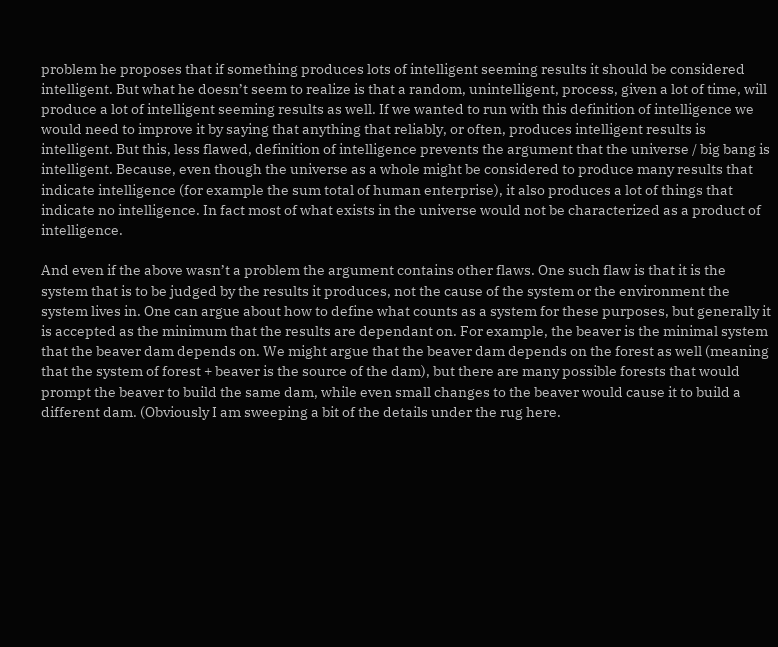problem he proposes that if something produces lots of intelligent seeming results it should be considered intelligent. But what he doesn’t seem to realize is that a random, unintelligent, process, given a lot of time, will produce a lot of intelligent seeming results as well. If we wanted to run with this definition of intelligence we would need to improve it by saying that anything that reliably, or often, produces intelligent results is intelligent. But this, less flawed, definition of intelligence prevents the argument that the universe / big bang is intelligent. Because, even though the universe as a whole might be considered to produce many results that indicate intelligence (for example the sum total of human enterprise), it also produces a lot of things that indicate no intelligence. In fact most of what exists in the universe would not be characterized as a product of intelligence.

And even if the above wasn’t a problem the argument contains other flaws. One such flaw is that it is the system that is to be judged by the results it produces, not the cause of the system or the environment the system lives in. One can argue about how to define what counts as a system for these purposes, but generally it is accepted as the minimum that the results are dependant on. For example, the beaver is the minimal system that the beaver dam depends on. We might argue that the beaver dam depends on the forest as well (meaning that the system of forest + beaver is the source of the dam), but there are many possible forests that would prompt the beaver to build the same dam, while even small changes to the beaver would cause it to build a different dam. (Obviously I am sweeping a bit of the details under the rug here.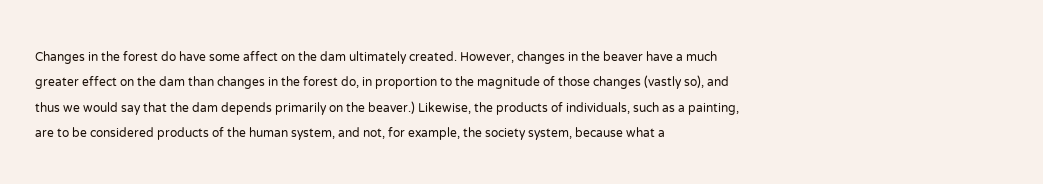Changes in the forest do have some affect on the dam ultimately created. However, changes in the beaver have a much greater effect on the dam than changes in the forest do, in proportion to the magnitude of those changes (vastly so), and thus we would say that the dam depends primarily on the beaver.) Likewise, the products of individuals, such as a painting, are to be considered products of the human system, and not, for example, the society system, because what a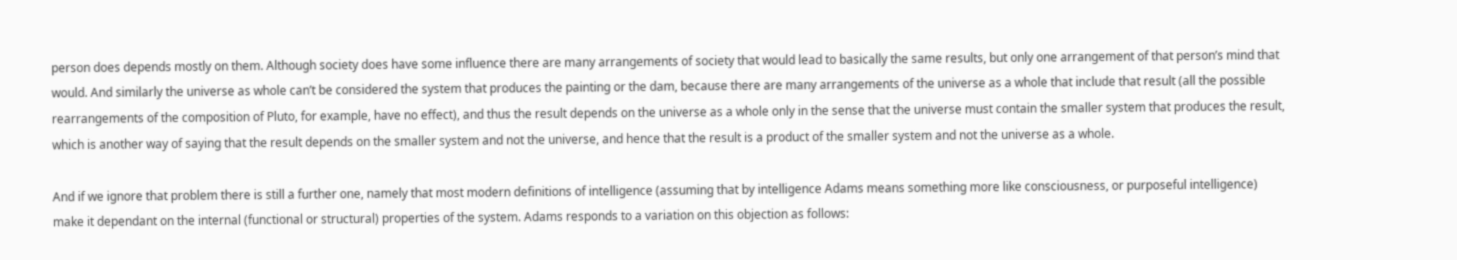person does depends mostly on them. Although society does have some influence there are many arrangements of society that would lead to basically the same results, but only one arrangement of that person’s mind that would. And similarly the universe as whole can’t be considered the system that produces the painting or the dam, because there are many arrangements of the universe as a whole that include that result (all the possible rearrangements of the composition of Pluto, for example, have no effect), and thus the result depends on the universe as a whole only in the sense that the universe must contain the smaller system that produces the result, which is another way of saying that the result depends on the smaller system and not the universe, and hence that the result is a product of the smaller system and not the universe as a whole.

And if we ignore that problem there is still a further one, namely that most modern definitions of intelligence (assuming that by intelligence Adams means something more like consciousness, or purposeful intelligence) make it dependant on the internal (functional or structural) properties of the system. Adams responds to a variation on this objection as follows: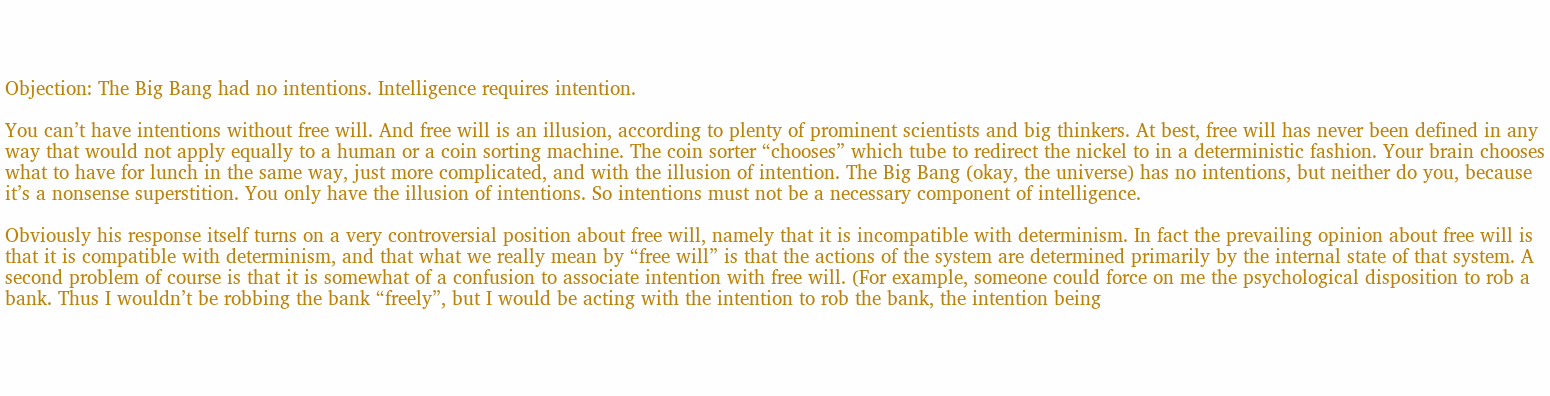Objection: The Big Bang had no intentions. Intelligence requires intention.

You can’t have intentions without free will. And free will is an illusion, according to plenty of prominent scientists and big thinkers. At best, free will has never been defined in any way that would not apply equally to a human or a coin sorting machine. The coin sorter “chooses” which tube to redirect the nickel to in a deterministic fashion. Your brain chooses what to have for lunch in the same way, just more complicated, and with the illusion of intention. The Big Bang (okay, the universe) has no intentions, but neither do you, because it’s a nonsense superstition. You only have the illusion of intentions. So intentions must not be a necessary component of intelligence.

Obviously his response itself turns on a very controversial position about free will, namely that it is incompatible with determinism. In fact the prevailing opinion about free will is that it is compatible with determinism, and that what we really mean by “free will” is that the actions of the system are determined primarily by the internal state of that system. A second problem of course is that it is somewhat of a confusion to associate intention with free will. (For example, someone could force on me the psychological disposition to rob a bank. Thus I wouldn’t be robbing the bank “freely”, but I would be acting with the intention to rob the bank, the intention being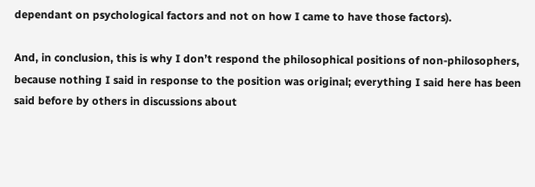dependant on psychological factors and not on how I came to have those factors).

And, in conclusion, this is why I don’t respond the philosophical positions of non-philosophers, because nothing I said in response to the position was original; everything I said here has been said before by others in discussions about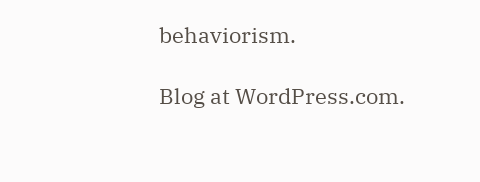behaviorism.

Blog at WordPress.com.